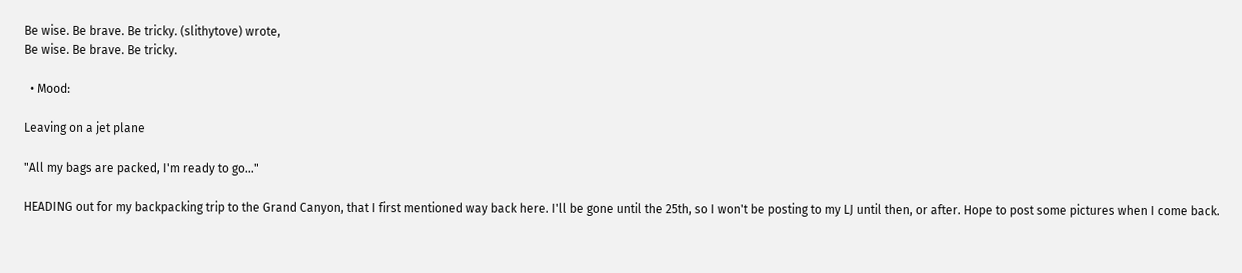Be wise. Be brave. Be tricky. (slithytove) wrote,
Be wise. Be brave. Be tricky.

  • Mood:

Leaving on a jet plane

"All my bags are packed, I'm ready to go..."

HEADING out for my backpacking trip to the Grand Canyon, that I first mentioned way back here. I'll be gone until the 25th, so I won't be posting to my LJ until then, or after. Hope to post some pictures when I come back.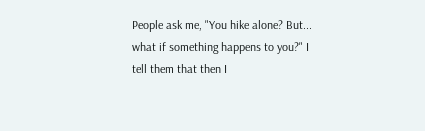People ask me, "You hike alone? But... what if something happens to you?" I tell them that then I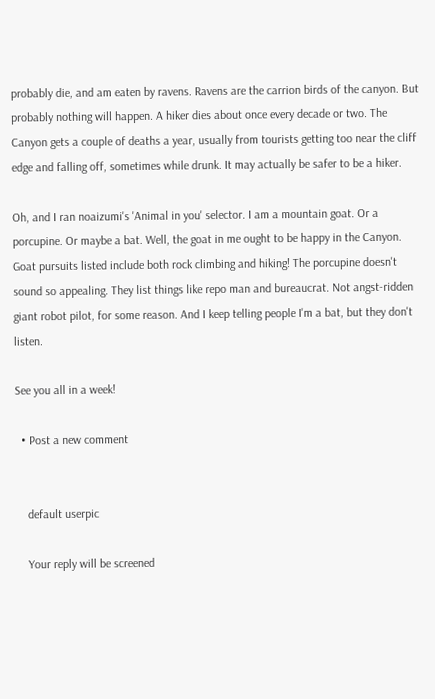probably die, and am eaten by ravens. Ravens are the carrion birds of the canyon. But probably nothing will happen. A hiker dies about once every decade or two. The Canyon gets a couple of deaths a year, usually from tourists getting too near the cliff edge and falling off, sometimes while drunk. It may actually be safer to be a hiker.

Oh, and I ran noaizumi's 'Animal in you' selector. I am a mountain goat. Or a porcupine. Or maybe a bat. Well, the goat in me ought to be happy in the Canyon. Goat pursuits listed include both rock climbing and hiking! The porcupine doesn't sound so appealing. They list things like repo man and bureaucrat. Not angst-ridden giant robot pilot, for some reason. And I keep telling people I'm a bat, but they don't listen.

See you all in a week!

  • Post a new comment


    default userpic

    Your reply will be screened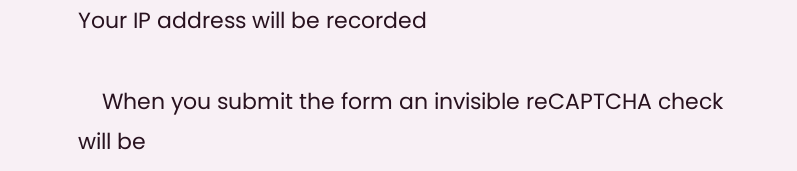Your IP address will be recorded

    When you submit the form an invisible reCAPTCHA check will be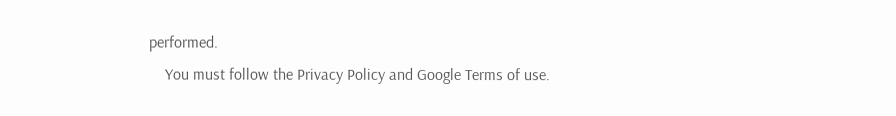performed.
    You must follow the Privacy Policy and Google Terms of use.